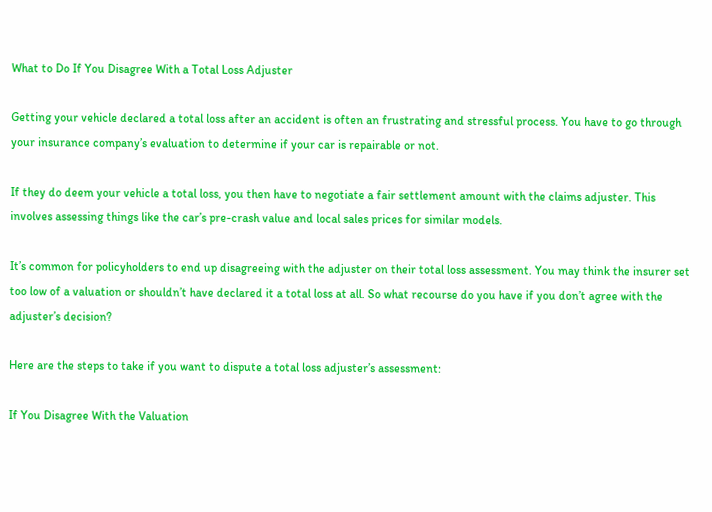What to Do If You Disagree With a Total Loss Adjuster

Getting your vehicle declared a total loss after an accident is often an frustrating and stressful process. You have to go through your insurance company’s evaluation to determine if your car is repairable or not.

If they do deem your vehicle a total loss, you then have to negotiate a fair settlement amount with the claims adjuster. This involves assessing things like the car’s pre-crash value and local sales prices for similar models.

It’s common for policyholders to end up disagreeing with the adjuster on their total loss assessment. You may think the insurer set too low of a valuation or shouldn’t have declared it a total loss at all. So what recourse do you have if you don’t agree with the adjuster’s decision?

Here are the steps to take if you want to dispute a total loss adjuster’s assessment:

If You Disagree With the Valuation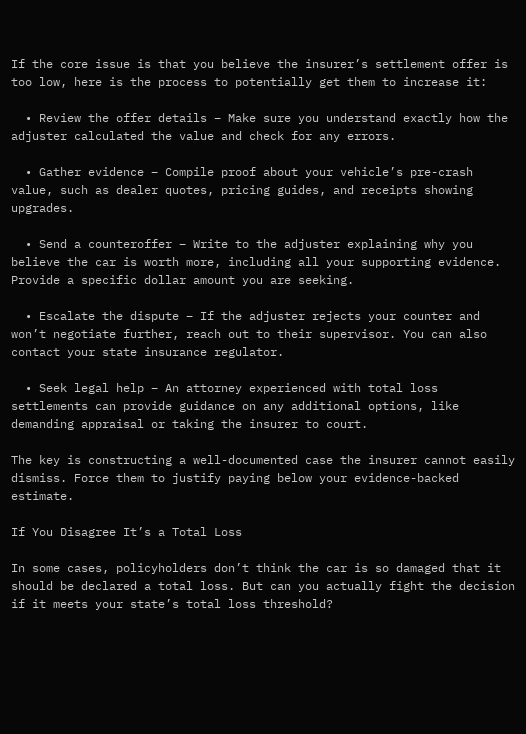If the core issue is that you believe the insurer’s settlement offer is too low, here is the process to potentially get them to increase it:

  • Review the offer details – Make sure you understand exactly how the adjuster calculated the value and check for any errors.

  • Gather evidence – Compile proof about your vehicle’s pre-crash value, such as dealer quotes, pricing guides, and receipts showing upgrades.

  • Send a counteroffer – Write to the adjuster explaining why you believe the car is worth more, including all your supporting evidence. Provide a specific dollar amount you are seeking.

  • Escalate the dispute – If the adjuster rejects your counter and won’t negotiate further, reach out to their supervisor. You can also contact your state insurance regulator.

  • Seek legal help – An attorney experienced with total loss settlements can provide guidance on any additional options, like demanding appraisal or taking the insurer to court.

The key is constructing a well-documented case the insurer cannot easily dismiss. Force them to justify paying below your evidence-backed estimate.

If You Disagree It’s a Total Loss

In some cases, policyholders don’t think the car is so damaged that it should be declared a total loss. But can you actually fight the decision if it meets your state’s total loss threshold?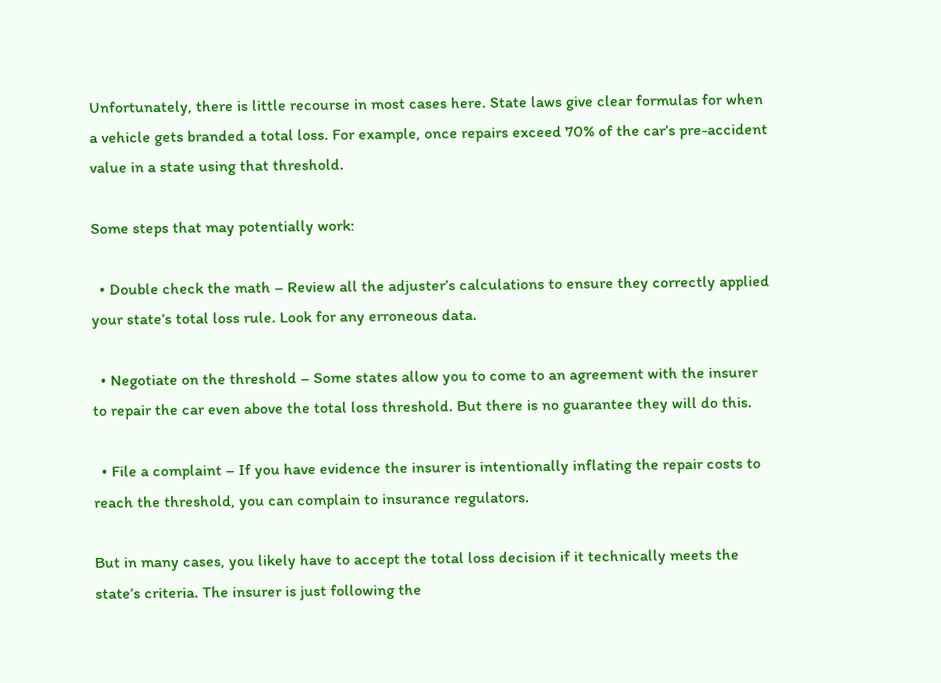Unfortunately, there is little recourse in most cases here. State laws give clear formulas for when a vehicle gets branded a total loss. For example, once repairs exceed 70% of the car’s pre-accident value in a state using that threshold.

Some steps that may potentially work:

  • Double check the math – Review all the adjuster’s calculations to ensure they correctly applied your state’s total loss rule. Look for any erroneous data.

  • Negotiate on the threshold – Some states allow you to come to an agreement with the insurer to repair the car even above the total loss threshold. But there is no guarantee they will do this.

  • File a complaint – If you have evidence the insurer is intentionally inflating the repair costs to reach the threshold, you can complain to insurance regulators.

But in many cases, you likely have to accept the total loss decision if it technically meets the state’s criteria. The insurer is just following the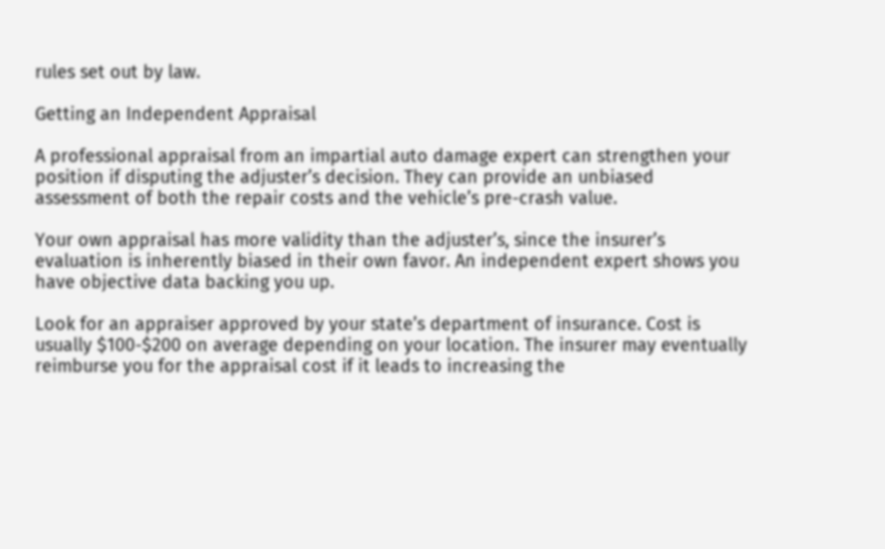rules set out by law.

Getting an Independent Appraisal

A professional appraisal from an impartial auto damage expert can strengthen your position if disputing the adjuster’s decision. They can provide an unbiased assessment of both the repair costs and the vehicle’s pre-crash value.

Your own appraisal has more validity than the adjuster’s, since the insurer’s evaluation is inherently biased in their own favor. An independent expert shows you have objective data backing you up.

Look for an appraiser approved by your state’s department of insurance. Cost is usually $100-$200 on average depending on your location. The insurer may eventually reimburse you for the appraisal cost if it leads to increasing the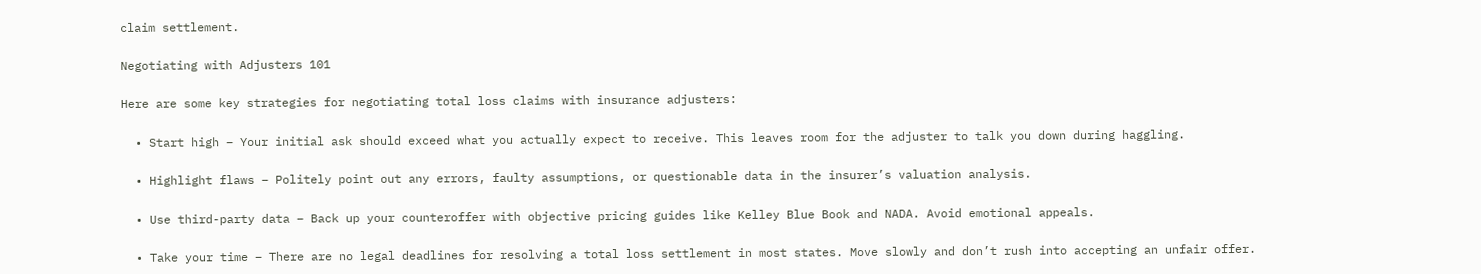claim settlement.

Negotiating with Adjusters 101

Here are some key strategies for negotiating total loss claims with insurance adjusters:

  • Start high – Your initial ask should exceed what you actually expect to receive. This leaves room for the adjuster to talk you down during haggling.

  • Highlight flaws – Politely point out any errors, faulty assumptions, or questionable data in the insurer’s valuation analysis.

  • Use third-party data – Back up your counteroffer with objective pricing guides like Kelley Blue Book and NADA. Avoid emotional appeals.

  • Take your time – There are no legal deadlines for resolving a total loss settlement in most states. Move slowly and don’t rush into accepting an unfair offer.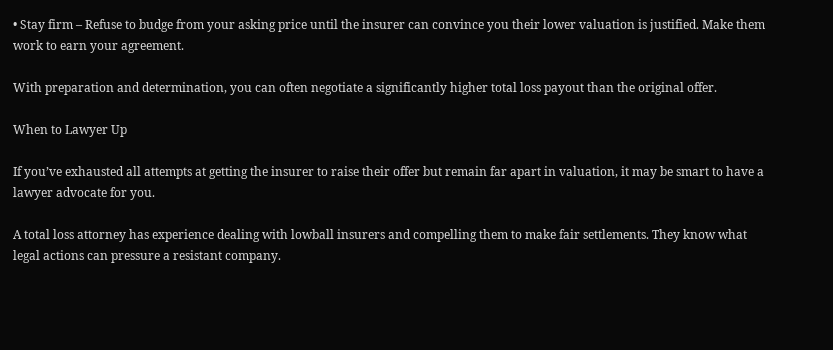• Stay firm – Refuse to budge from your asking price until the insurer can convince you their lower valuation is justified. Make them work to earn your agreement.

With preparation and determination, you can often negotiate a significantly higher total loss payout than the original offer.

When to Lawyer Up

If you’ve exhausted all attempts at getting the insurer to raise their offer but remain far apart in valuation, it may be smart to have a lawyer advocate for you.

A total loss attorney has experience dealing with lowball insurers and compelling them to make fair settlements. They know what legal actions can pressure a resistant company.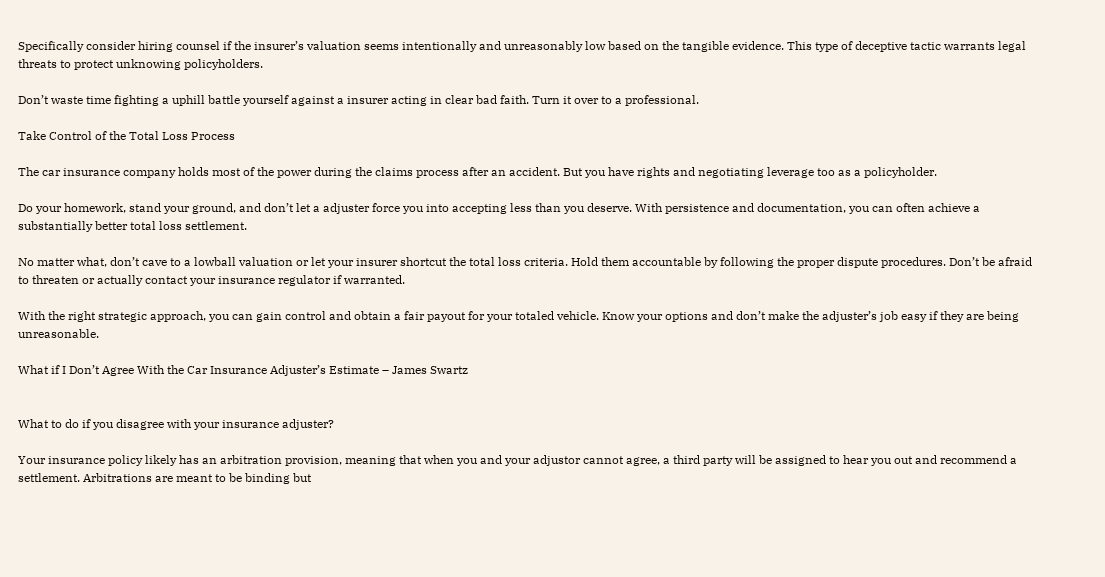Specifically consider hiring counsel if the insurer’s valuation seems intentionally and unreasonably low based on the tangible evidence. This type of deceptive tactic warrants legal threats to protect unknowing policyholders.

Don’t waste time fighting a uphill battle yourself against a insurer acting in clear bad faith. Turn it over to a professional.

Take Control of the Total Loss Process

The car insurance company holds most of the power during the claims process after an accident. But you have rights and negotiating leverage too as a policyholder.

Do your homework, stand your ground, and don’t let a adjuster force you into accepting less than you deserve. With persistence and documentation, you can often achieve a substantially better total loss settlement.

No matter what, don’t cave to a lowball valuation or let your insurer shortcut the total loss criteria. Hold them accountable by following the proper dispute procedures. Don’t be afraid to threaten or actually contact your insurance regulator if warranted.

With the right strategic approach, you can gain control and obtain a fair payout for your totaled vehicle. Know your options and don’t make the adjuster’s job easy if they are being unreasonable.

What if I Don’t Agree With the Car Insurance Adjuster’s Estimate – James Swartz


What to do if you disagree with your insurance adjuster?

Your insurance policy likely has an arbitration provision, meaning that when you and your adjustor cannot agree, a third party will be assigned to hear you out and recommend a settlement. Arbitrations are meant to be binding but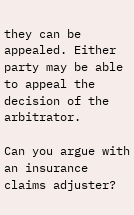they can be appealed. Either party may be able to appeal the decision of the arbitrator.

Can you argue with an insurance claims adjuster?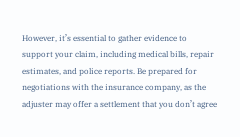However, it’s essential to gather evidence to support your claim, including medical bills, repair estimates, and police reports. Be prepared for negotiations with the insurance company, as the adjuster may offer a settlement that you don’t agree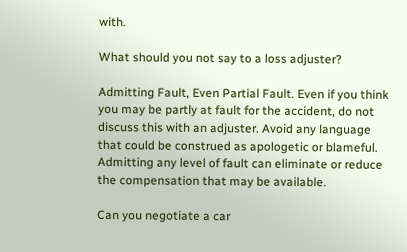with.

What should you not say to a loss adjuster?

Admitting Fault, Even Partial Fault. Even if you think you may be partly at fault for the accident, do not discuss this with an adjuster. Avoid any language that could be construed as apologetic or blameful. Admitting any level of fault can eliminate or reduce the compensation that may be available.

Can you negotiate a car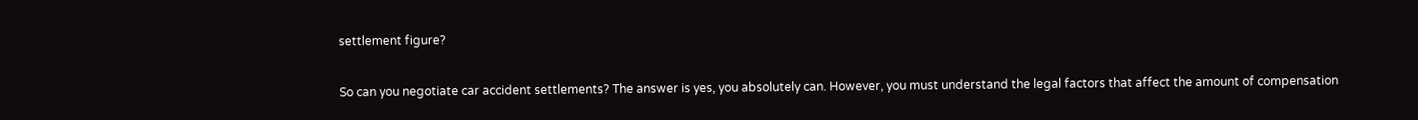settlement figure?

So can you negotiate car accident settlements? The answer is yes, you absolutely can. However, you must understand the legal factors that affect the amount of compensation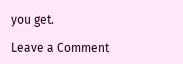you get.

Leave a Comment